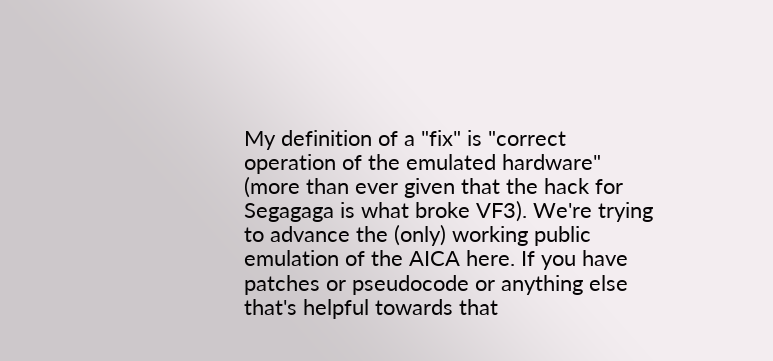My definition of a "fix" is "correct operation of the emulated hardware" (more than ever given that the hack for Segagaga is what broke VF3). We're trying to advance the (only) working public emulation of the AICA here. If you have patches or pseudocode or anything else that's helpful towards that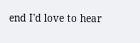end I'd love to hear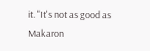it. "It's not as good as Makaron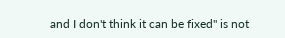and I don't think it can be fixed" is not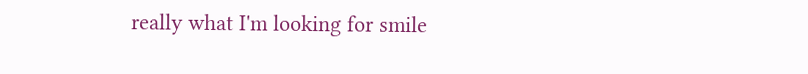really what I'm looking for smile